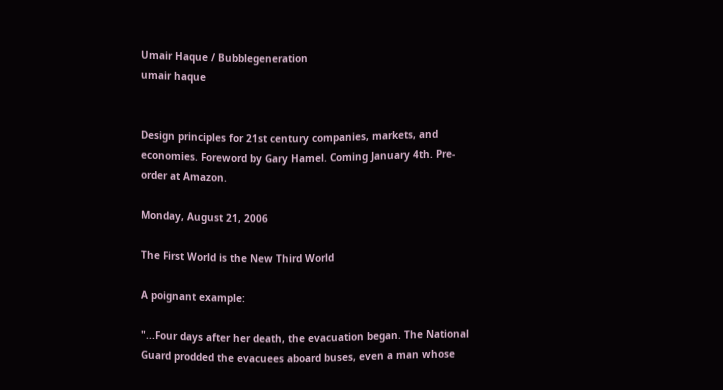Umair Haque / Bubblegeneration
umair haque


Design principles for 21st century companies, markets, and economies. Foreword by Gary Hamel. Coming January 4th. Pre-order at Amazon.

Monday, August 21, 2006

The First World is the New Third World

A poignant example:

"...Four days after her death, the evacuation began. The National Guard prodded the evacuees aboard buses, even a man whose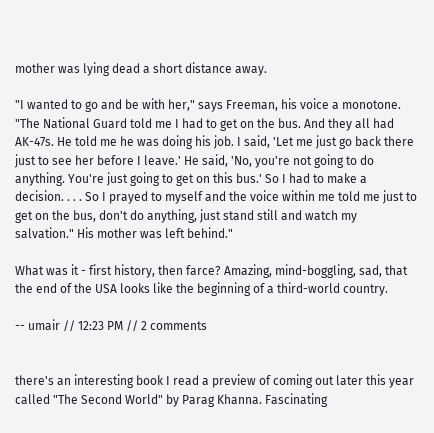mother was lying dead a short distance away.

"I wanted to go and be with her," says Freeman, his voice a monotone. "The National Guard told me I had to get on the bus. And they all had AK-47s. He told me he was doing his job. I said, 'Let me just go back there just to see her before I leave.' He said, 'No, you're not going to do anything. You're just going to get on this bus.' So I had to make a decision. . . . So I prayed to myself and the voice within me told me just to get on the bus, don't do anything, just stand still and watch my salvation." His mother was left behind."

What was it - first history, then farce? Amazing, mind-boggling, sad, that the end of the USA looks like the beginning of a third-world country.

-- umair // 12:23 PM // 2 comments


there's an interesting book I read a preview of coming out later this year called "The Second World" by Parag Khanna. Fascinating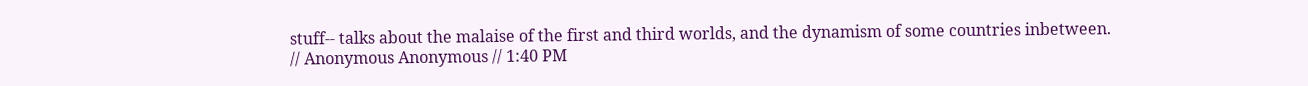stuff-- talks about the malaise of the first and third worlds, and the dynamism of some countries inbetween.
// Anonymous Anonymous // 1:40 PM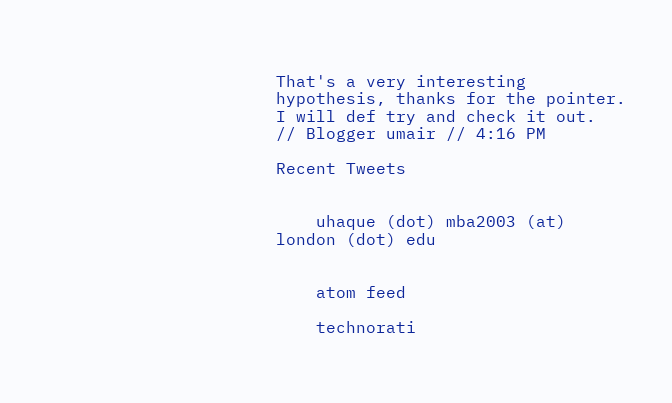That's a very interesting hypothesis, thanks for the pointer. I will def try and check it out.
// Blogger umair // 4:16 PM

Recent Tweets


    uhaque (dot) mba2003 (at) london (dot) edu


    atom feed

    technorati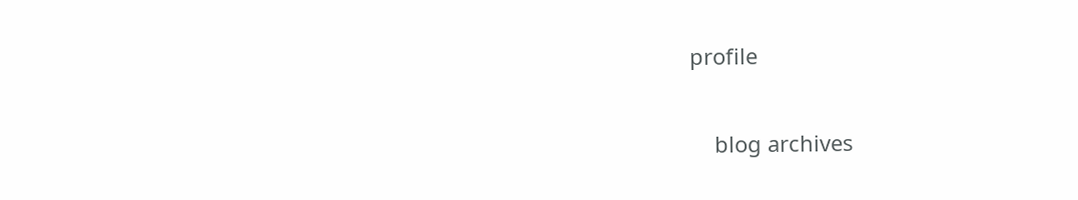profile

    blog archives